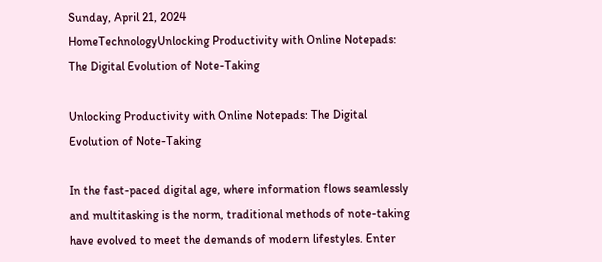Sunday, April 21, 2024
HomeTechnologyUnlocking Productivity with Online Notepads: The Digital Evolution of Note-Taking

Unlocking Productivity with Online Notepads: The Digital Evolution of Note-Taking

In the fast-paced digital age, where information flows seamlessly and multitasking is the norm, traditional methods of note-taking have evolved to meet the demands of modern lifestyles. Enter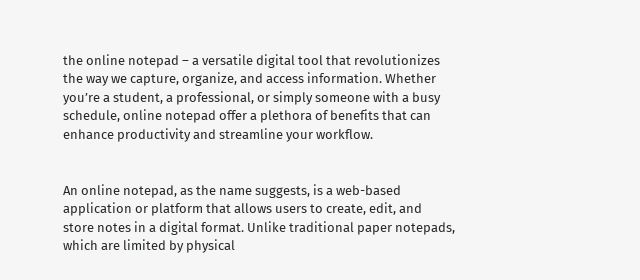the online notepad – a versatile digital tool that revolutionizes the way we capture, organize, and access information. Whether you’re a student, a professional, or simply someone with a busy schedule, online notepad offer a plethora of benefits that can enhance productivity and streamline your workflow.


An online notepad, as the name suggests, is a web-based application or platform that allows users to create, edit, and store notes in a digital format. Unlike traditional paper notepads, which are limited by physical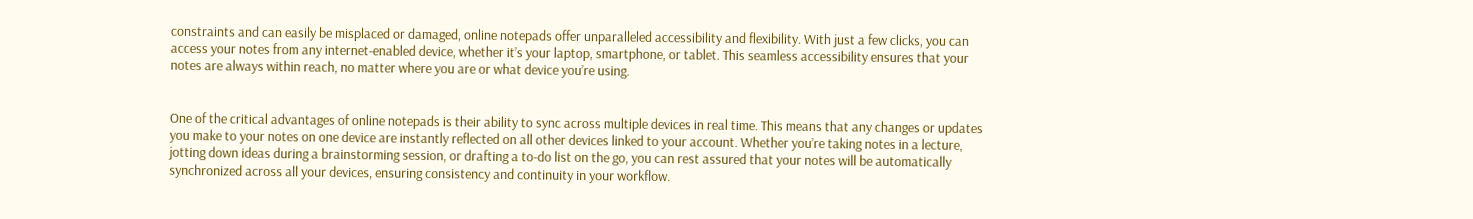constraints and can easily be misplaced or damaged, online notepads offer unparalleled accessibility and flexibility. With just a few clicks, you can access your notes from any internet-enabled device, whether it’s your laptop, smartphone, or tablet. This seamless accessibility ensures that your notes are always within reach, no matter where you are or what device you’re using.


One of the critical advantages of online notepads is their ability to sync across multiple devices in real time. This means that any changes or updates you make to your notes on one device are instantly reflected on all other devices linked to your account. Whether you’re taking notes in a lecture, jotting down ideas during a brainstorming session, or drafting a to-do list on the go, you can rest assured that your notes will be automatically synchronized across all your devices, ensuring consistency and continuity in your workflow.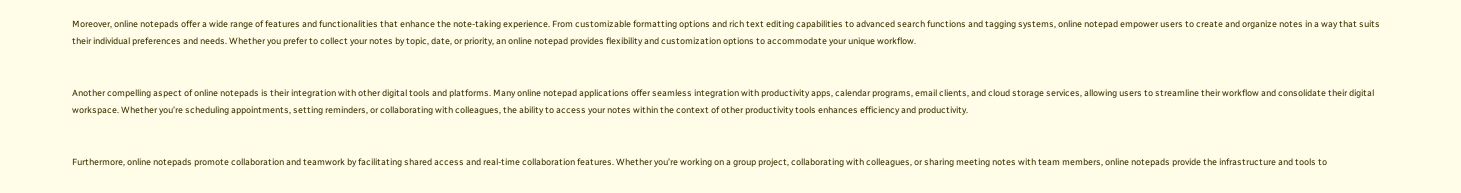Moreover, online notepads offer a wide range of features and functionalities that enhance the note-taking experience. From customizable formatting options and rich text editing capabilities to advanced search functions and tagging systems, online notepad empower users to create and organize notes in a way that suits their individual preferences and needs. Whether you prefer to collect your notes by topic, date, or priority, an online notepad provides flexibility and customization options to accommodate your unique workflow.


Another compelling aspect of online notepads is their integration with other digital tools and platforms. Many online notepad applications offer seamless integration with productivity apps, calendar programs, email clients, and cloud storage services, allowing users to streamline their workflow and consolidate their digital workspace. Whether you’re scheduling appointments, setting reminders, or collaborating with colleagues, the ability to access your notes within the context of other productivity tools enhances efficiency and productivity.


Furthermore, online notepads promote collaboration and teamwork by facilitating shared access and real-time collaboration features. Whether you’re working on a group project, collaborating with colleagues, or sharing meeting notes with team members, online notepads provide the infrastructure and tools to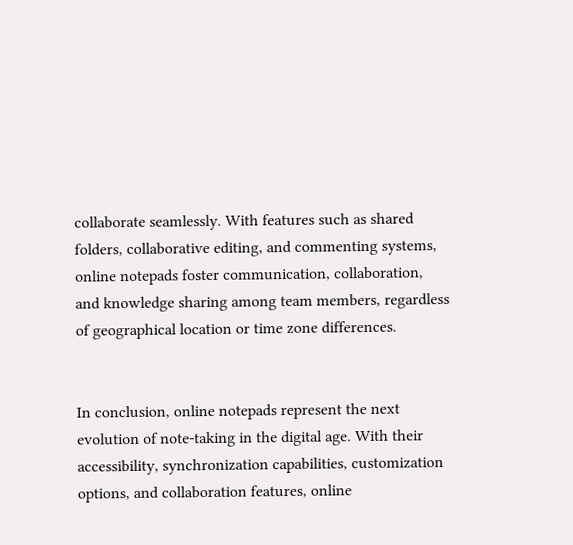collaborate seamlessly. With features such as shared folders, collaborative editing, and commenting systems, online notepads foster communication, collaboration, and knowledge sharing among team members, regardless of geographical location or time zone differences.


In conclusion, online notepads represent the next evolution of note-taking in the digital age. With their accessibility, synchronization capabilities, customization options, and collaboration features, online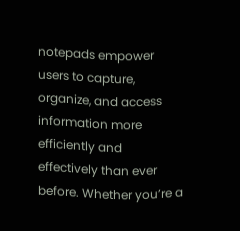notepads empower users to capture, organize, and access information more efficiently and effectively than ever before. Whether you’re a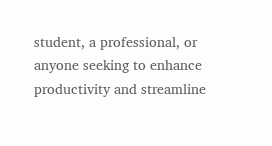student, a professional, or anyone seeking to enhance productivity and streamline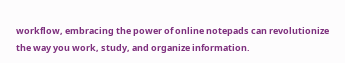workflow, embracing the power of online notepads can revolutionize the way you work, study, and organize information.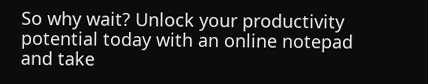So why wait? Unlock your productivity potential today with an online notepad and take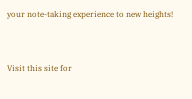your note-taking experience to new heights!


Visit this site for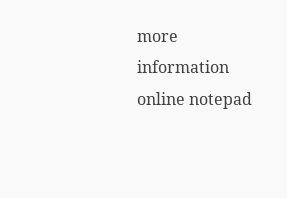more information online notepad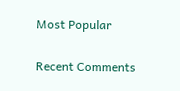Most Popular

Recent Comments